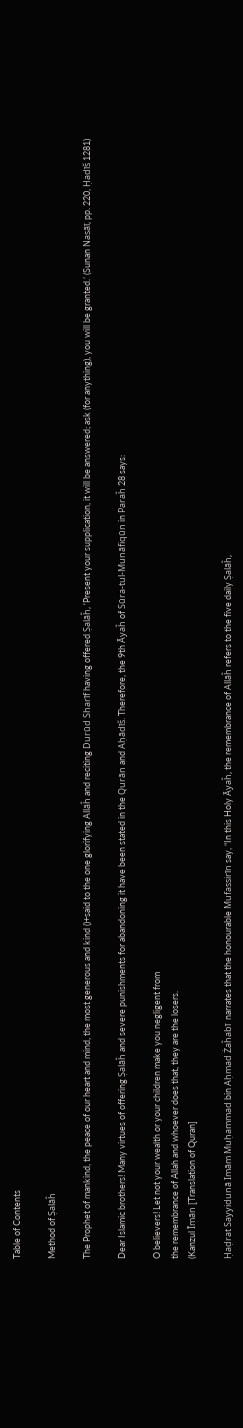Table of Contents

Method of Ṣalāĥ

The Prophet of mankind, the peace of our heart and mind, the most generous and kind ()+said to the one glorifying Allāĥ and reciting Durūd Sharīf having offered Ṣalāĥ, ‘Present your supplication, it will be answered; ask (for anything), you will be granted.’ (Sunan Nasāī, pp. 220, Ḥadīš 1281)

Dear Islamic brothers! Many virtues of offering Ṣalāĥ and severe punishments for abandoning it have been stated in the Qurān and Aḥādīš. Therefore, the 9th Āyaĥ of Sūra-tul-Munāfiqūn in Paraĥ 28 says:

O believers! Let not your wealth or your children make you negligent from
the remembrance of Allah and whoever does that, they are the losers.
(Kanzul Īmān [Translation of Quran]

Ḥaḍrat Sayyidunā Imām Muḥammad bin Aḥmad Żaĥabī  narrates that the honourable Mufassirīn say, “In this Holy Āyaĥ, the remembrance of Allāĥ refers to the five daily Ṣalāĥ,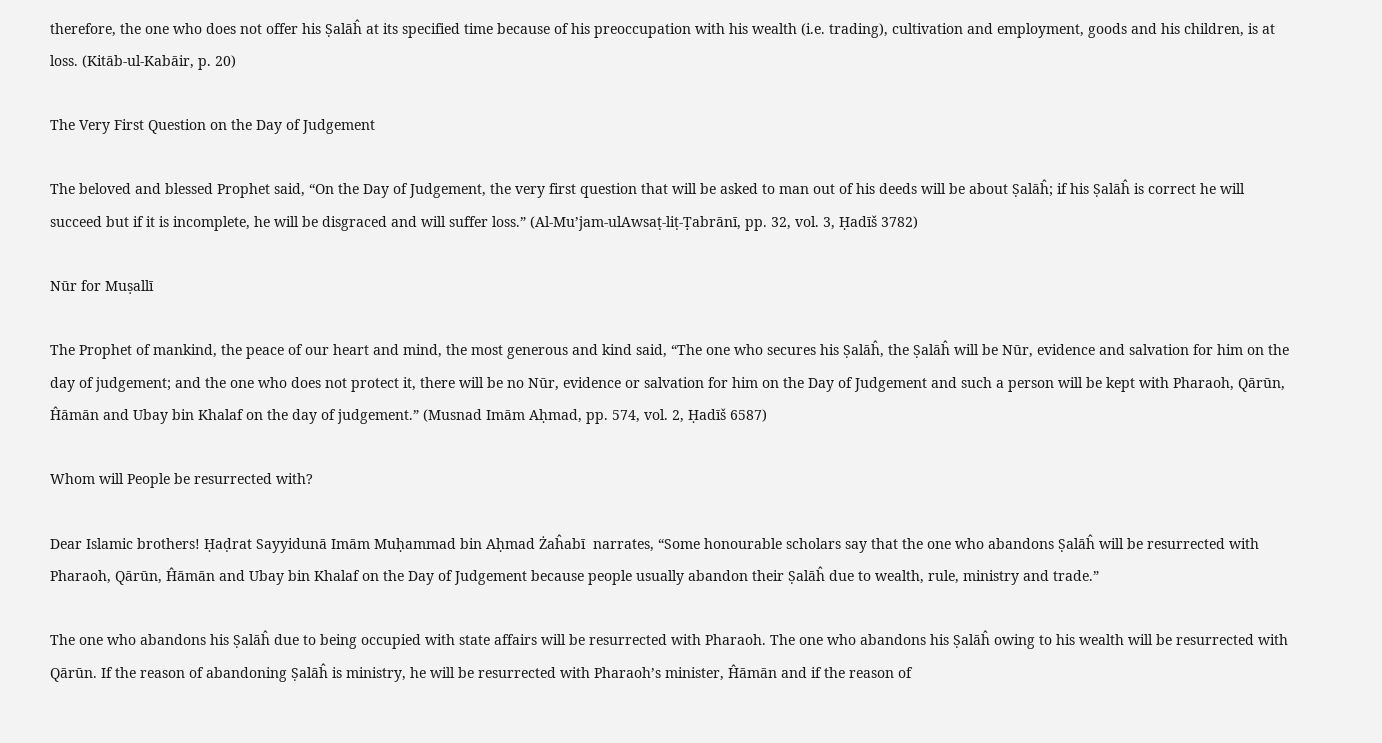therefore, the one who does not offer his Ṣalāĥ at its specified time because of his preoccupation with his wealth (i.e. trading), cultivation and employment, goods and his children, is at loss. (Kitāb-ul-Kabāir, p. 20)

The Very First Question on the Day of Judgement

The beloved and blessed Prophet said, “On the Day of Judgement, the very first question that will be asked to man out of his deeds will be about Ṣalāĥ; if his Ṣalāĥ is correct he will succeed but if it is incomplete, he will be disgraced and will suffer loss.” (Al-Mu’jam-ulAwsaṭ-liṭ-Ṭabrānī, pp. 32, vol. 3, Ḥadīš 3782)

Nūr for Muṣallī

The Prophet of mankind, the peace of our heart and mind, the most generous and kind said, “The one who secures his Ṣalāĥ, the Ṣalāĥ will be Nūr, evidence and salvation for him on the day of judgement; and the one who does not protect it, there will be no Nūr, evidence or salvation for him on the Day of Judgement and such a person will be kept with Pharaoh, Qārūn, Ĥāmān and Ubay bin Khalaf on the day of judgement.” (Musnad Imām Aḥmad, pp. 574, vol. 2, Ḥadīš 6587)

Whom will People be resurrected with?

Dear Islamic brothers! Ḥaḍrat Sayyidunā Imām Muḥammad bin Aḥmad Żaĥabī  narrates, “Some honourable scholars say that the one who abandons Ṣalāĥ will be resurrected with Pharaoh, Qārūn, Ĥāmān and Ubay bin Khalaf on the Day of Judgement because people usually abandon their Ṣalāĥ due to wealth, rule, ministry and trade.”

The one who abandons his Ṣalāĥ due to being occupied with state affairs will be resurrected with Pharaoh. The one who abandons his Ṣalāĥ owing to his wealth will be resurrected with Qārūn. If the reason of abandoning Ṣalāĥ is ministry, he will be resurrected with Pharaoh’s minister, Ĥāmān and if the reason of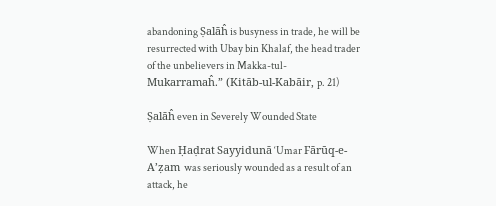abandoning Ṣalāĥ is busyness in trade, he will be resurrected with Ubay bin Khalaf, the head trader of the unbelievers in Makka-tul-Mukarramaĥ.” (Kitāb-ul-Kabāir, p. 21)

Ṣalāĥ even in Severely Wounded State

When Ḥaḍrat Sayyidunā ‘Umar Fārūq-e-A’ẓam  was seriously wounded as a result of an attack, he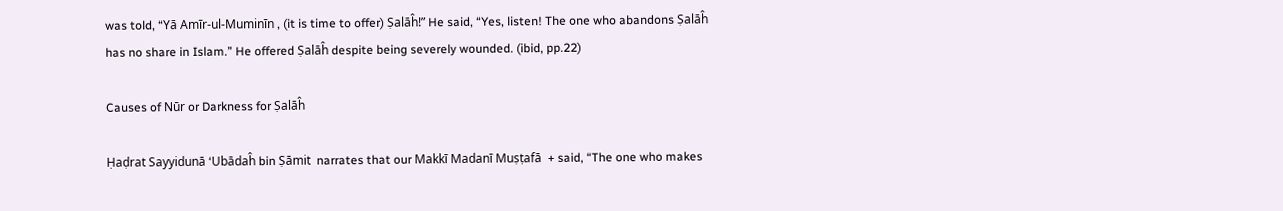was told, “Yā Amīr-ul-Muminīn , (it is time to offer) Ṣalāĥ!” He said, “Yes, listen! The one who abandons Ṣalāĥ has no share in Islam.” He offered Ṣalāĥ despite being severely wounded. (ibid, pp.22)

Causes of Nūr or Darkness for Ṣalāĥ

Ḥaḍrat Sayyidunā ‘Ubādaĥ bin Ṣāmit  narrates that our Makkī Madanī Muṣṭafā  + said, “The one who makes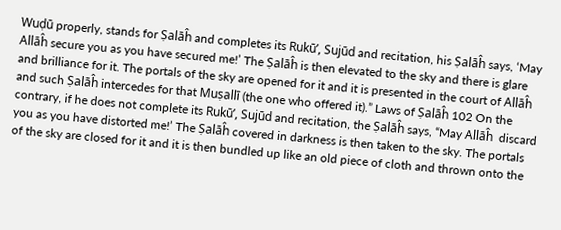Wuḍū properly, stands for Ṣalāĥ and completes its Rukū’, Sujūd and recitation, his Ṣalāĥ says, ‘May Allāĥ secure you as you have secured me!’ The Ṣalāĥ is then elevated to the sky and there is glare and brilliance for it. The portals of the sky are opened for it and it is presented in the court of Allāĥ  and such Ṣalāĥ intercedes for that Muṣallī (the one who offered it).” Laws of Ṣalāĥ 102 On the contrary, if he does not complete its Rukū’, Sujūd and recitation, the Ṣalāĥ says, “May Allāĥ  discard you as you have distorted me!’ The Ṣalāĥ covered in darkness is then taken to the sky. The portals of the sky are closed for it and it is then bundled up like an old piece of cloth and thrown onto the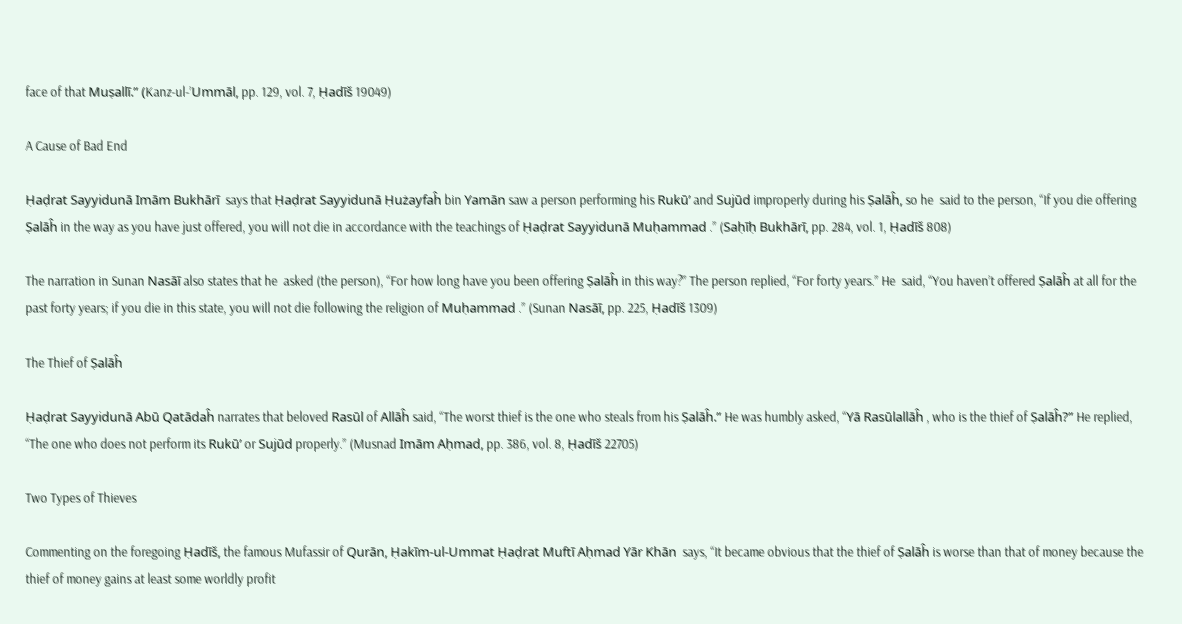face of that Muṣallī.” (Kanz-ul-’Ummāl, pp. 129, vol. 7, Ḥadīš 19049)

A Cause of Bad End

Ḥaḍrat Sayyidunā Imām Bukhārī  says that Ḥaḍrat Sayyidunā Ḥużayfaĥ bin Yamān saw a person performing his Rukū’ and Sujūd improperly during his Ṣalāĥ, so he  said to the person, “If you die offering Ṣalāĥ in the way as you have just offered, you will not die in accordance with the teachings of Ḥaḍrat Sayyidunā Muḥammad .” (Saḥīḥ Bukhārī, pp. 284, vol. 1, Ḥadīš 808)

The narration in Sunan Nasāī also states that he  asked (the person), “For how long have you been offering Ṣalāĥ in this way?” The person replied, “For forty years.” He  said, “You haven’t offered Ṣalāĥ at all for the past forty years; if you die in this state, you will not die following the religion of Muḥammad .” (Sunan Nasāī, pp. 225, Ḥadīš 1309)

The Thief of Ṣalāĥ

Ḥaḍrat Sayyidunā Abū Qatādaĥ narrates that beloved Rasūl of Allāĥ said, “The worst thief is the one who steals from his Ṣalāĥ.” He was humbly asked, “Yā Rasūlallāĥ , who is the thief of Ṣalāĥ?” He replied, “The one who does not perform its Rukū’ or Sujūd properly.” (Musnad Imām Aḥmad, pp. 386, vol. 8, Ḥadīš 22705)

Two Types of Thieves

Commenting on the foregoing Ḥadīš, the famous Mufassir of Qurān, Ḥakīm-ul-Ummat Ḥaḍrat Muftī Aḥmad Yār Khān  says, “It became obvious that the thief of Ṣalāĥ is worse than that of money because the thief of money gains at least some worldly profit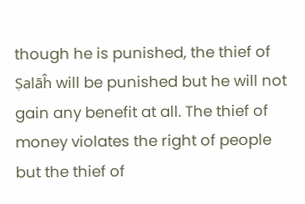though he is punished, the thief of Ṣalāĥ will be punished but he will not gain any benefit at all. The thief of money violates the right of people but the thief of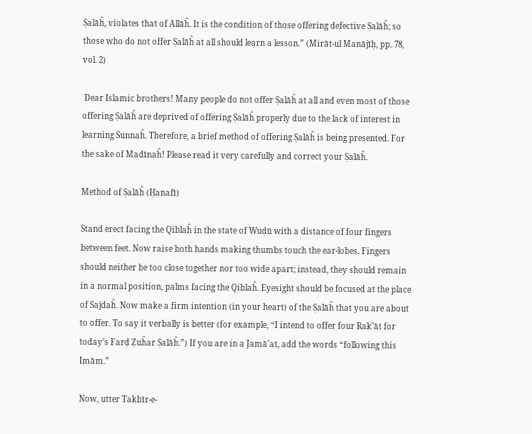Ṣalāĥ, violates that of Allāĥ. It is the condition of those offering defective Ṣalāĥ; so those who do not offer Ṣalāĥ at all should learn a lesson.” (Mirāt-ul Manājīḥ, pp. 78, vol. 2)

 Dear Islamic brothers! Many people do not offer Ṣalāĥ at all and even most of those offering Ṣalāĥ are deprived of offering Ṣalāĥ properly due to the lack of interest in learning Sunnaĥ. Therefore, a brief method of offering Ṣalāĥ is being presented. For the sake of Madīnaĥ! Please read it very carefully and correct your Ṣalāĥ.

Method of Ṣalāĥ (Ḥanafī)

Stand erect facing the Qiblaĥ in the state of Wuḍū with a distance of four fingers between feet. Now raise both hands making thumbs touch the ear-lobes. Fingers should neither be too close together nor too wide apart; instead, they should remain in a normal position, palms facing the Qiblaĥ. Eyesight should be focused at the place of Sajdaĥ. Now make a firm intention (in your heart) of the Ṣalāĥ that you are about to offer. To say it verbally is better (for example, “I intend to offer four Rak’āt for today’s Farḍ Ẓuĥar Ṣalāĥ.”) If you are in a Jamā’at, add the words “following this Imām.”

Now, utter Takbīr-e-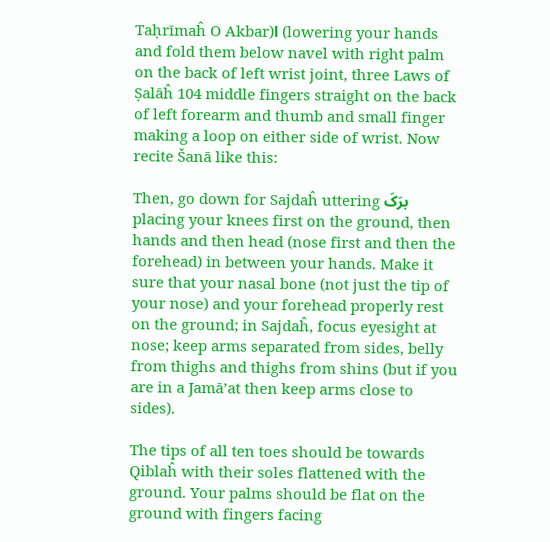Taḥrīmaĥ O Akbar)ا (lowering your hands and fold them below navel with right palm on the back of left wrist joint, three Laws of Ṣalāĥ 104 middle fingers straight on the back of left forearm and thumb and small finger making a loop on either side of wrist. Now recite Šanā like this:

Then, go down for Sajdaĥ uttering برَکَ placing your knees first on the ground, then hands and then head (nose first and then the forehead) in between your hands. Make it sure that your nasal bone (not just the tip of your nose) and your forehead properly rest on the ground; in Sajdaĥ, focus eyesight at nose; keep arms separated from sides, belly from thighs and thighs from shins (but if you are in a Jamā’at then keep arms close to sides).

The tips of all ten toes should be towards Qiblaĥ with their soles flattened with the ground. Your palms should be flat on the ground with fingers facing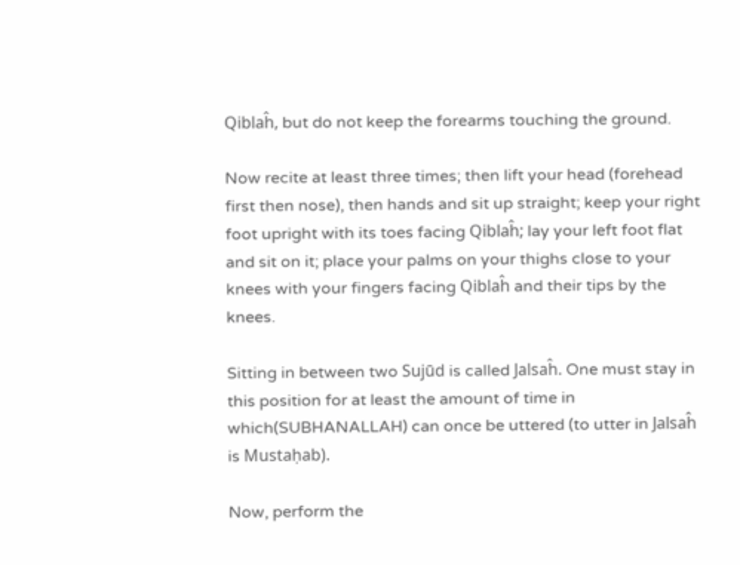Qiblaĥ, but do not keep the forearms touching the ground.

Now recite at least three times; then lift your head (forehead first then nose), then hands and sit up straight; keep your right foot upright with its toes facing Qiblaĥ; lay your left foot flat and sit on it; place your palms on your thighs close to your knees with your fingers facing Qiblaĥ and their tips by the knees.

Sitting in between two Sujūd is called Jalsaĥ. One must stay in this position for at least the amount of time in which(SUBHANALLAH) can once be uttered (to utter in Jalsaĥ is Mustaḥab).

Now, perform the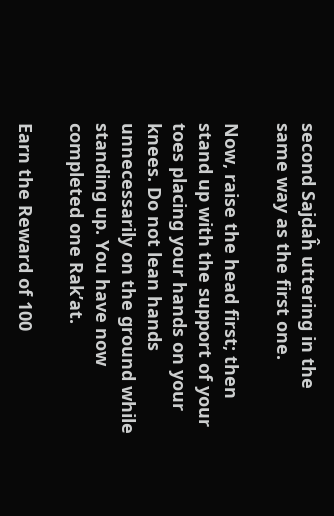second Sajdaĥ uttering in the same way as the first one.

Now, raise the head first; then stand up with the support of your toes placing your hands on your knees. Do not lean hands unnecessarily on the ground while standing up. You have now completed one Rak’at.

Earn the Reward of 100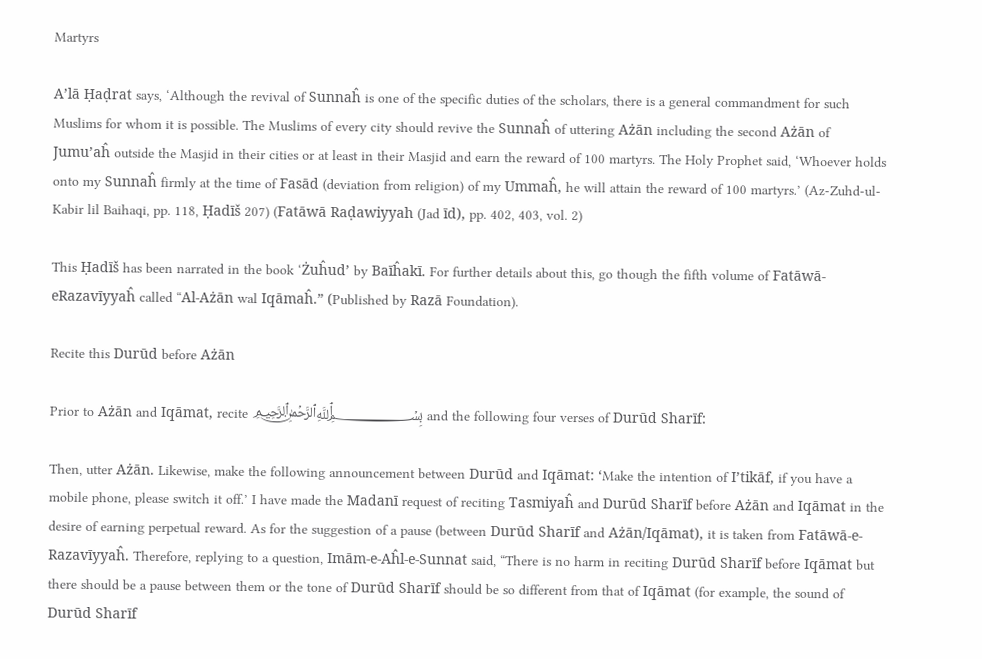Martyrs

A’lā Ḥaḍrat says, ‘Although the revival of Sunnaĥ is one of the specific duties of the scholars, there is a general commandment for such Muslims for whom it is possible. The Muslims of every city should revive the Sunnaĥ of uttering Ażān including the second Ażān of Jumu’aĥ outside the Masjid in their cities or at least in their Masjid and earn the reward of 100 martyrs. The Holy Prophet said, ‘Whoever holds onto my Sunnaĥ firmly at the time of Fasād (deviation from religion) of my Ummaĥ, he will attain the reward of 100 martyrs.’ (Az-Zuhd-ul-Kabir lil Baihaqi, pp. 118, Ḥadīš 207) (Fatāwā Raḍawiyyah (Jad īd), pp. 402, 403, vol. 2)

This Ḥadīš has been narrated in the book ‘Żuĥud’ by Baīĥakī. For further details about this, go though the fifth volume of Fatāwā-eRazavīyyaĥ called “Al-Ażān wal Iqāmaĥ.” (Published by Razā Foundation).

Recite this Durūd before Ażān

Prior to Ażān and Iqāmat, recite ﷽ and the following four verses of Durūd Sharīf:

Then, utter Ażān. Likewise, make the following announcement between Durūd and Iqāmat: ‘Make the intention of I’tikāf, if you have a mobile phone, please switch it off.’ I have made the Madanī request of reciting Tasmiyaĥ and Durūd Sharīf before Ażān and Iqāmat in the desire of earning perpetual reward. As for the suggestion of a pause (between Durūd Sharīf and Ażān/Iqāmat), it is taken from Fatāwā-e-Razavīyyaĥ. Therefore, replying to a question, Imām-e-Aĥl-e-Sunnat said, “There is no harm in reciting Durūd Sharīf before Iqāmat but there should be a pause between them or the tone of Durūd Sharīf should be so different from that of Iqāmat (for example, the sound of Durūd Sharīf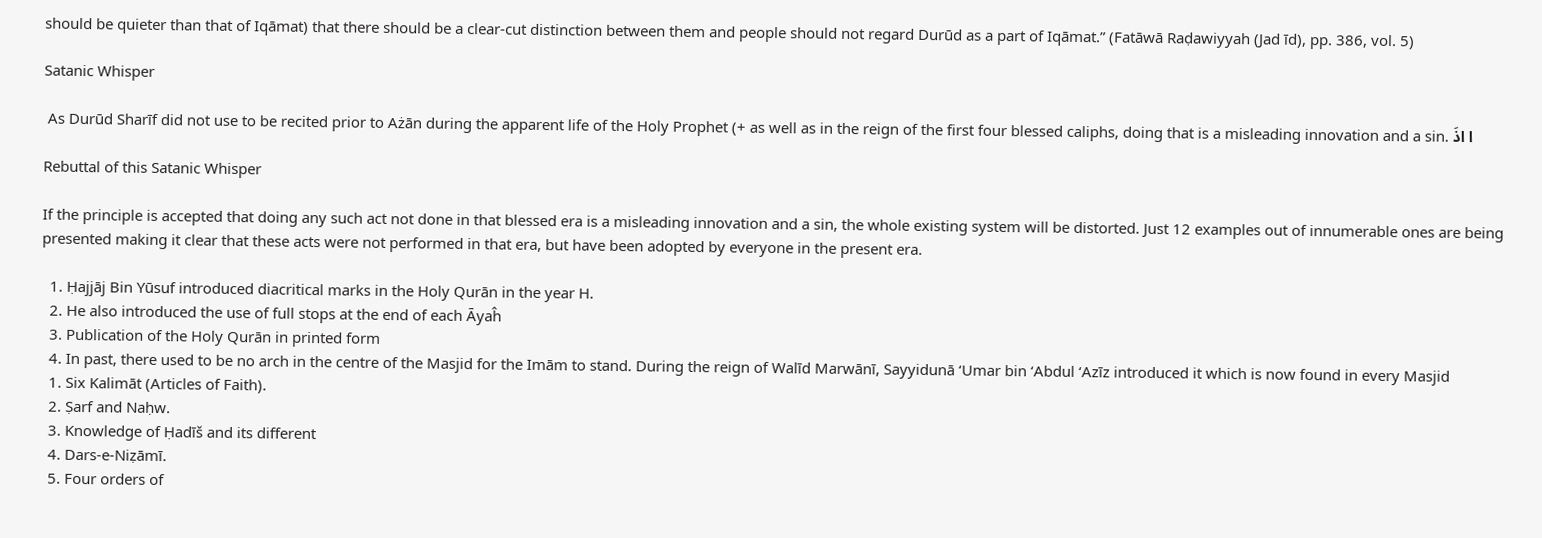should be quieter than that of Iqāmat) that there should be a clear-cut distinction between them and people should not regard Durūd as a part of Iqāmat.” (Fatāwā Raḍawiyyah (Jad īd), pp. 386, vol. 5)

Satanic Whisper

 As Durūd Sharīf did not use to be recited prior to Ażān during the apparent life of the Holy Prophet (+ as well as in the reign of the first four blessed caliphs, doing that is a misleading innovation and a sin. ا اذَ

Rebuttal of this Satanic Whisper

If the principle is accepted that doing any such act not done in that blessed era is a misleading innovation and a sin, the whole existing system will be distorted. Just 12 examples out of innumerable ones are being presented making it clear that these acts were not performed in that era, but have been adopted by everyone in the present era.

  1. Ḥajjāj Bin Yūsuf introduced diacritical marks in the Holy Qurān in the year H.
  2. He also introduced the use of full stops at the end of each Āyaĥ
  3. Publication of the Holy Qurān in printed form
  4. In past, there used to be no arch in the centre of the Masjid for the Imām to stand. During the reign of Walīd Marwānī, Sayyidunā ‘Umar bin ‘Abdul ‘Azīz introduced it which is now found in every Masjid
  1. Six Kalimāt (Articles of Faith).
  2. Ṣarf and Naḥw.
  3. Knowledge of Ḥadīš and its different
  4. Dars-e-Niẓāmī.
  5. Four orders of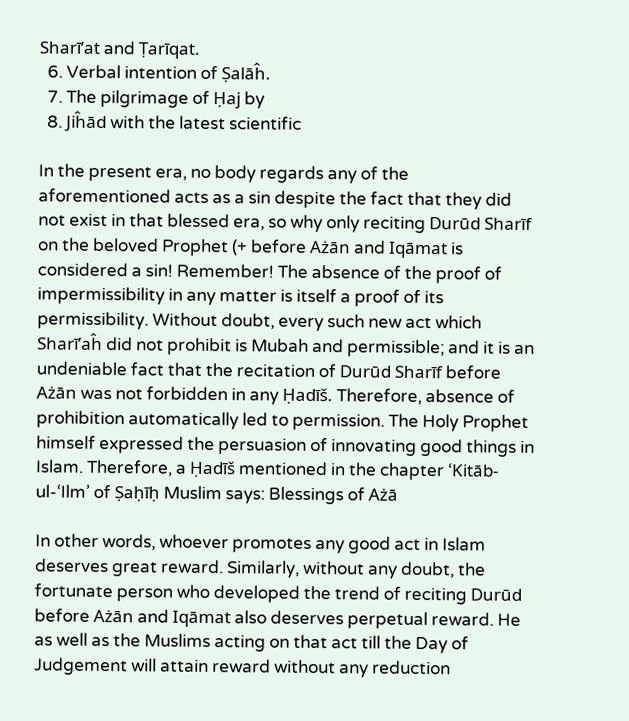Sharī’at and Ṭarīqat.
  6. Verbal intention of Ṣalāĥ.
  7. The pilgrimage of Ḥaj by
  8. Jiĥād with the latest scientific

In the present era, no body regards any of the aforementioned acts as a sin despite the fact that they did not exist in that blessed era, so why only reciting Durūd Sharīf on the beloved Prophet (+ before Ażān and Iqāmat is considered a sin! Remember! The absence of the proof of impermissibility in any matter is itself a proof of its permissibility. Without doubt, every such new act which Sharī’aĥ did not prohibit is Mubah and permissible; and it is an undeniable fact that the recitation of Durūd Sharīf before Ażān was not forbidden in any Ḥadīš. Therefore, absence of prohibition automatically led to permission. The Holy Prophet himself expressed the persuasion of innovating good things in Islam. Therefore, a Ḥadīš mentioned in the chapter ‘Kitāb-ul-‘Ilm’ of Ṣaḥīḥ Muslim says: Blessings of Ażā

In other words, whoever promotes any good act in Islam deserves great reward. Similarly, without any doubt, the fortunate person who developed the trend of reciting Durūd before Ażān and Iqāmat also deserves perpetual reward. He as well as the Muslims acting on that act till the Day of Judgement will attain reward without any reduction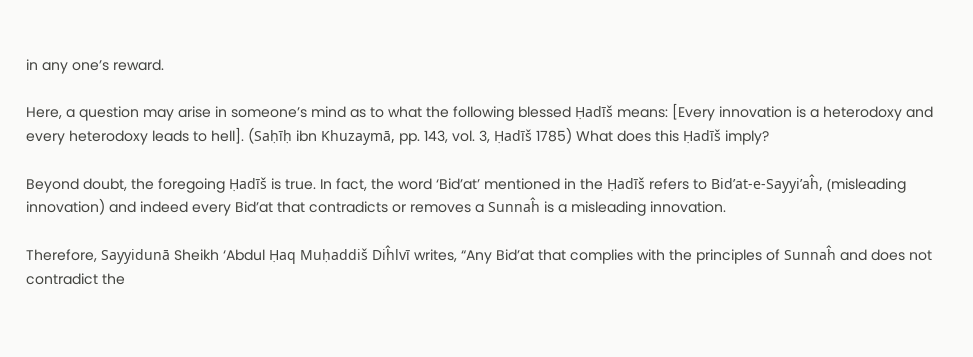in any one’s reward.

Here, a question may arise in someone’s mind as to what the following blessed Ḥadīš means: [Every innovation is a heterodoxy and every heterodoxy leads to hell]. (Saḥīḥ ibn Khuzaymā, pp. 143, vol. 3, Ḥadīš 1785) What does this Ḥadīš imply?

Beyond doubt, the foregoing Ḥadīš is true. In fact, the word ‘Bid’at’ mentioned in the Ḥadīš refers to Bid’at-e-Sayyi’aĥ, (misleading innovation) and indeed every Bid’at that contradicts or removes a Sunnaĥ is a misleading innovation.

Therefore, Sayyidunā Sheikh ‘Abdul Ḥaq Muḥaddiš Diĥlvī writes, “Any Bid’at that complies with the principles of Sunnaĥ and does not contradict the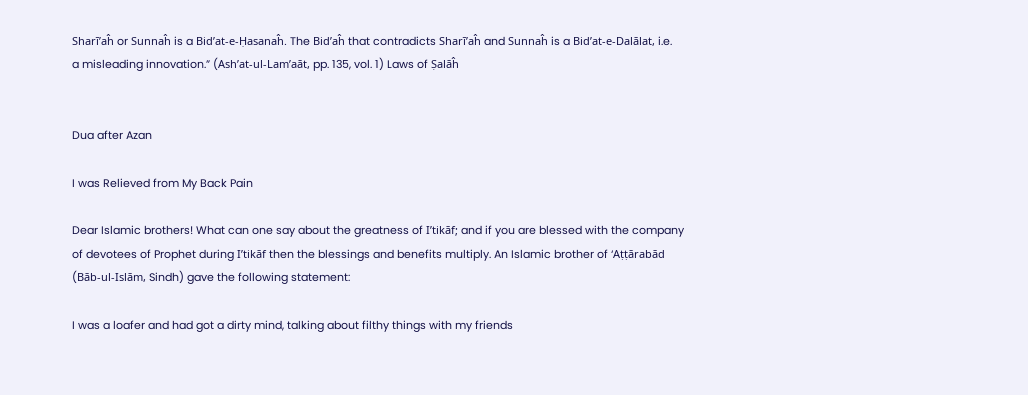Sharī’aĥ or Sunnaĥ is a Bid’at-e-Ḥasanaĥ. The Bid’aĥ that contradicts Sharī’aĥ and Sunnaĥ is a Bid’at-e-Dalālat, i.e. a misleading innovation.” (Ash’at-ul-Lam’aāt, pp. 135, vol. 1) Laws of Ṣalāĥ


Dua after Azan

I was Relieved from My Back Pain

Dear Islamic brothers! What can one say about the greatness of I’tikāf; and if you are blessed with the company of devotees of Prophet during I’tikāf then the blessings and benefits multiply. An Islamic brother of ‘Aṭṭārabād (Bāb-ul-Islām, Sindh) gave the following statement:

I was a loafer and had got a dirty mind, talking about filthy things with my friends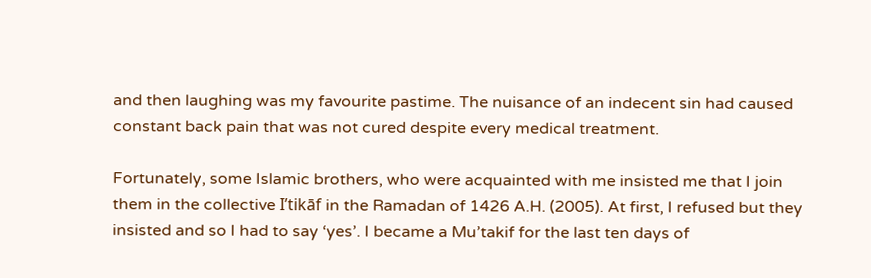and then laughing was my favourite pastime. The nuisance of an indecent sin had caused constant back pain that was not cured despite every medical treatment.

Fortunately, some Islamic brothers, who were acquainted with me insisted me that I join them in the collective I’tikāf in the Ramadan of 1426 A.H. (2005). At first, I refused but they insisted and so I had to say ‘yes’. I became a Mu’takif for the last ten days of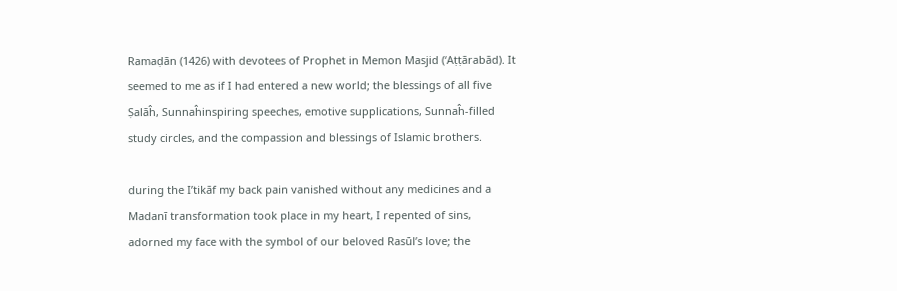Ramaḍān (1426) with devotees of Prophet in Memon Masjid (‘Aṭṭārabād). It seemed to me as if I had entered a new world; the blessings of all five Ṣalāĥ, Sunnaĥinspiring speeches, emotive supplications, Sunnaĥ-filled study circles, and the compassion and blessings of Islamic brothers.

during the I’tikāf my back pain vanished without any medicines and a Madanī transformation took place in my heart, I repented of sins, adorned my face with the symbol of our beloved Rasūl’s love; the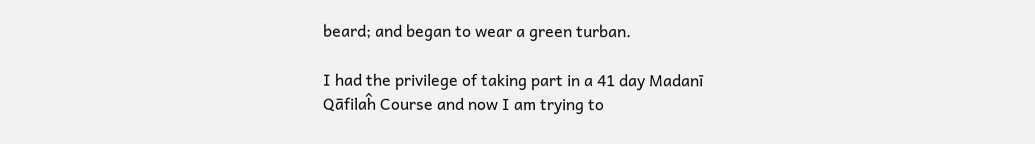beard; and began to wear a green turban.

I had the privilege of taking part in a 41 day Madanī Qāfilaĥ Course and now I am trying to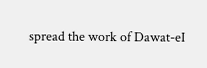spread the work of Dawat-eI